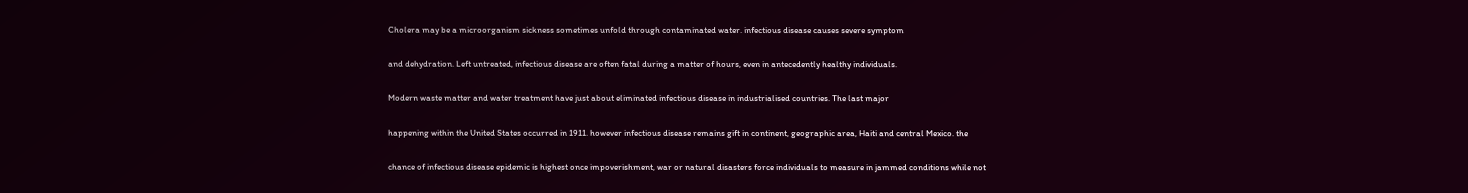Cholera may be a microorganism sickness sometimes unfold through contaminated water. infectious disease causes severe symptom

and dehydration. Left untreated, infectious disease are often fatal during a matter of hours, even in antecedently healthy individuals.

Modern waste matter and water treatment have just about eliminated infectious disease in industrialised countries. The last major

happening within the United States occurred in 1911. however infectious disease remains gift in continent, geographic area, Haiti and central Mexico. the

chance of infectious disease epidemic is highest once impoverishment, war or natural disasters force individuals to measure in jammed conditions while not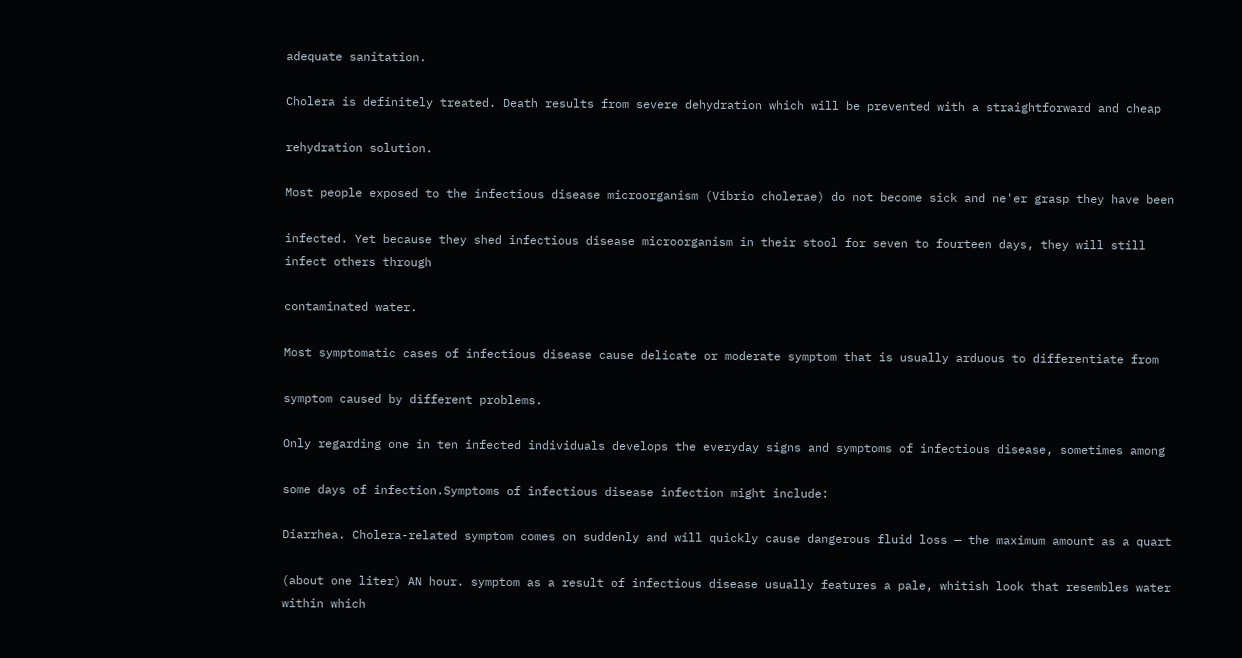adequate sanitation.

Cholera is definitely treated. Death results from severe dehydration which will be prevented with a straightforward and cheap

rehydration solution.

Most people exposed to the infectious disease microorganism (Vibrio cholerae) do not become sick and ne'er grasp they have been

infected. Yet because they shed infectious disease microorganism in their stool for seven to fourteen days, they will still infect others through

contaminated water.

Most symptomatic cases of infectious disease cause delicate or moderate symptom that is usually arduous to differentiate from

symptom caused by different problems.

Only regarding one in ten infected individuals develops the everyday signs and symptoms of infectious disease, sometimes among

some days of infection.Symptoms of infectious disease infection might include:

Diarrhea. Cholera-related symptom comes on suddenly and will quickly cause dangerous fluid loss — the maximum amount as a quart

(about one liter) AN hour. symptom as a result of infectious disease usually features a pale, whitish look that resembles water within which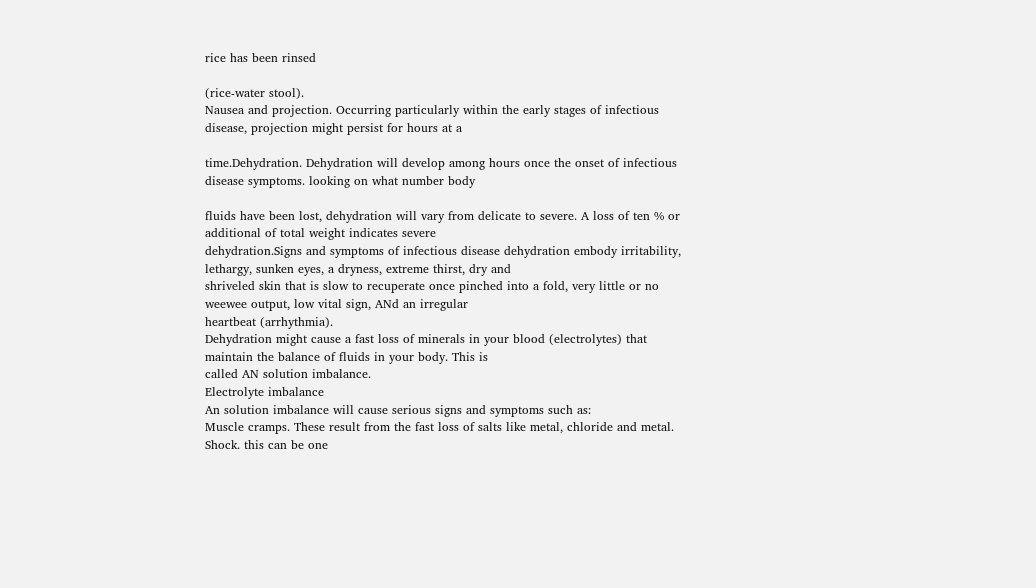rice has been rinsed

(rice-water stool).
Nausea and projection. Occurring particularly within the early stages of infectious disease, projection might persist for hours at a

time.Dehydration. Dehydration will develop among hours once the onset of infectious disease symptoms. looking on what number body

fluids have been lost, dehydration will vary from delicate to severe. A loss of ten % or additional of total weight indicates severe
dehydration.Signs and symptoms of infectious disease dehydration embody irritability, lethargy, sunken eyes, a dryness, extreme thirst, dry and
shriveled skin that is slow to recuperate once pinched into a fold, very little or no weewee output, low vital sign, ANd an irregular
heartbeat (arrhythmia).
Dehydration might cause a fast loss of minerals in your blood (electrolytes) that maintain the balance of fluids in your body. This is
called AN solution imbalance.
Electrolyte imbalance
An solution imbalance will cause serious signs and symptoms such as:
Muscle cramps. These result from the fast loss of salts like metal, chloride and metal.
Shock. this can be one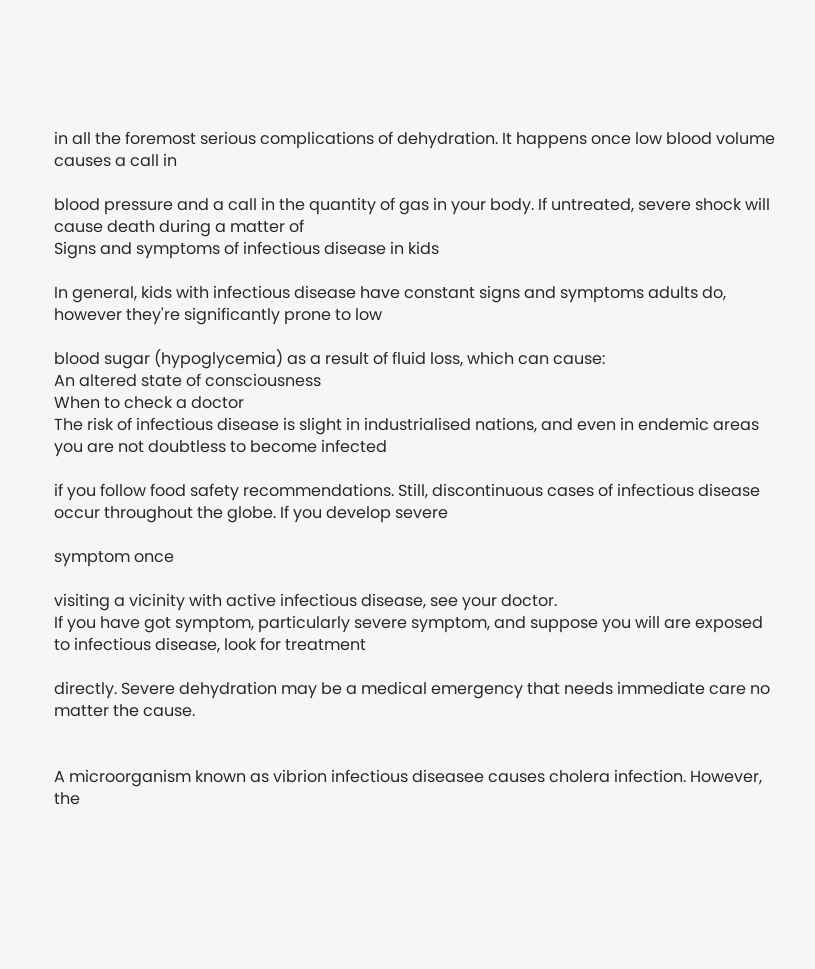in all the foremost serious complications of dehydration. It happens once low blood volume causes a call in

blood pressure and a call in the quantity of gas in your body. If untreated, severe shock will cause death during a matter of
Signs and symptoms of infectious disease in kids

In general, kids with infectious disease have constant signs and symptoms adults do, however they're significantly prone to low

blood sugar (hypoglycemia) as a result of fluid loss, which can cause:
An altered state of consciousness
When to check a doctor
The risk of infectious disease is slight in industrialised nations, and even in endemic areas you are not doubtless to become infected

if you follow food safety recommendations. Still, discontinuous cases of infectious disease occur throughout the globe. If you develop severe

symptom once

visiting a vicinity with active infectious disease, see your doctor.
If you have got symptom, particularly severe symptom, and suppose you will are exposed to infectious disease, look for treatment

directly. Severe dehydration may be a medical emergency that needs immediate care no matter the cause.


A microorganism known as vibrion infectious diseasee causes cholera infection. However, the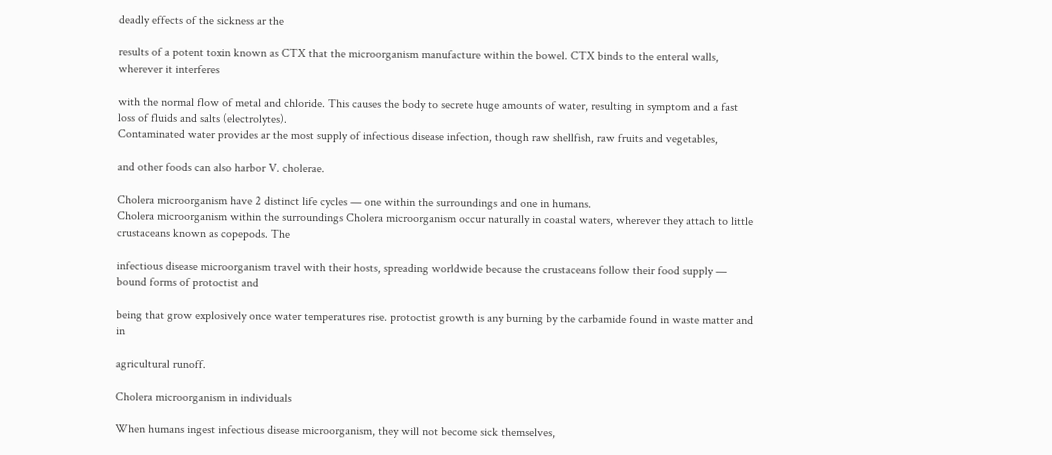deadly effects of the sickness ar the

results of a potent toxin known as CTX that the microorganism manufacture within the bowel. CTX binds to the enteral walls, wherever it interferes

with the normal flow of metal and chloride. This causes the body to secrete huge amounts of water, resulting in symptom and a fast
loss of fluids and salts (electrolytes).
Contaminated water provides ar the most supply of infectious disease infection, though raw shellfish, raw fruits and vegetables,

and other foods can also harbor V. cholerae.

Cholera microorganism have 2 distinct life cycles — one within the surroundings and one in humans.
Cholera microorganism within the surroundings Cholera microorganism occur naturally in coastal waters, wherever they attach to little crustaceans known as copepods. The

infectious disease microorganism travel with their hosts, spreading worldwide because the crustaceans follow their food supply — bound forms of protoctist and

being that grow explosively once water temperatures rise. protoctist growth is any burning by the carbamide found in waste matter and in

agricultural runoff.

Cholera microorganism in individuals

When humans ingest infectious disease microorganism, they will not become sick themselves,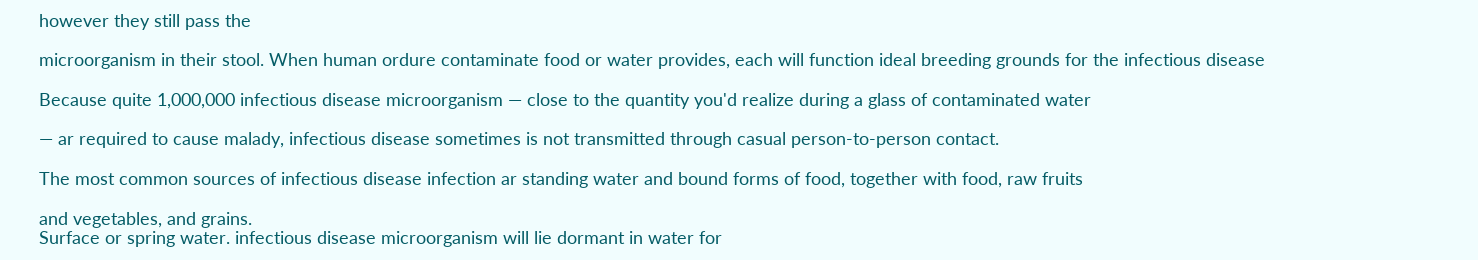however they still pass the

microorganism in their stool. When human ordure contaminate food or water provides, each will function ideal breeding grounds for the infectious disease

Because quite 1,000,000 infectious disease microorganism — close to the quantity you'd realize during a glass of contaminated water

— ar required to cause malady, infectious disease sometimes is not transmitted through casual person-to-person contact.

The most common sources of infectious disease infection ar standing water and bound forms of food, together with food, raw fruits

and vegetables, and grains.
Surface or spring water. infectious disease microorganism will lie dormant in water for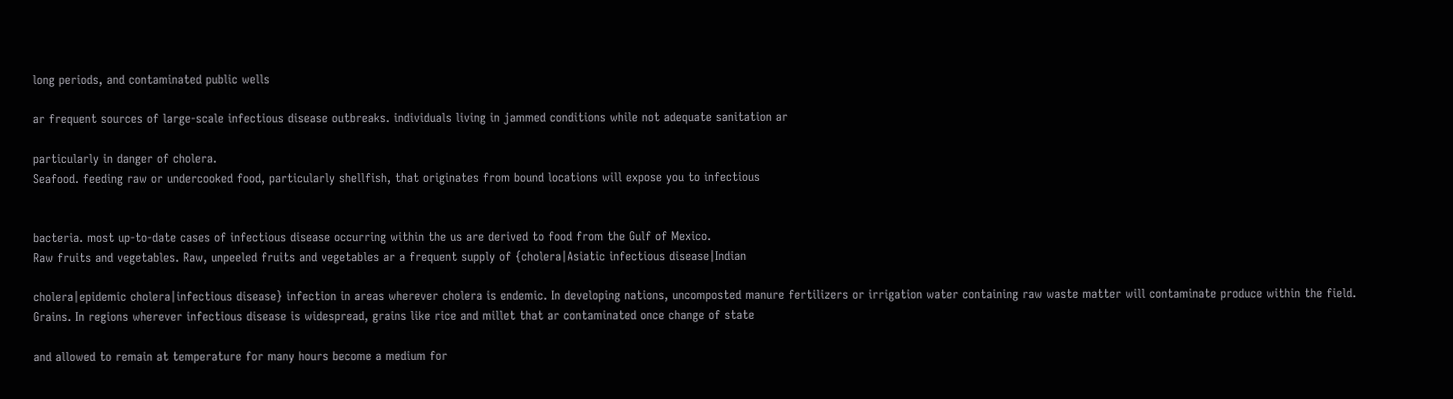long periods, and contaminated public wells

ar frequent sources of large-scale infectious disease outbreaks. individuals living in jammed conditions while not adequate sanitation ar

particularly in danger of cholera.
Seafood. feeding raw or undercooked food, particularly shellfish, that originates from bound locations will expose you to infectious


bacteria. most up-to-date cases of infectious disease occurring within the us are derived to food from the Gulf of Mexico.
Raw fruits and vegetables. Raw, unpeeled fruits and vegetables ar a frequent supply of {cholera|Asiatic infectious disease|Indian

cholera|epidemic cholera|infectious disease} infection in areas wherever cholera is endemic. In developing nations, uncomposted manure fertilizers or irrigation water containing raw waste matter will contaminate produce within the field.
Grains. In regions wherever infectious disease is widespread, grains like rice and millet that ar contaminated once change of state

and allowed to remain at temperature for many hours become a medium for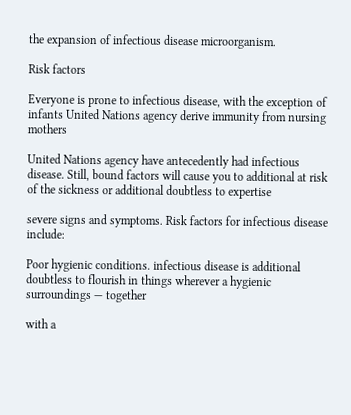the expansion of infectious disease microorganism.

Risk factors

Everyone is prone to infectious disease, with the exception of infants United Nations agency derive immunity from nursing mothers

United Nations agency have antecedently had infectious disease. Still, bound factors will cause you to additional at risk of the sickness or additional doubtless to expertise

severe signs and symptoms. Risk factors for infectious disease include:

Poor hygienic conditions. infectious disease is additional doubtless to flourish in things wherever a hygienic surroundings — together

with a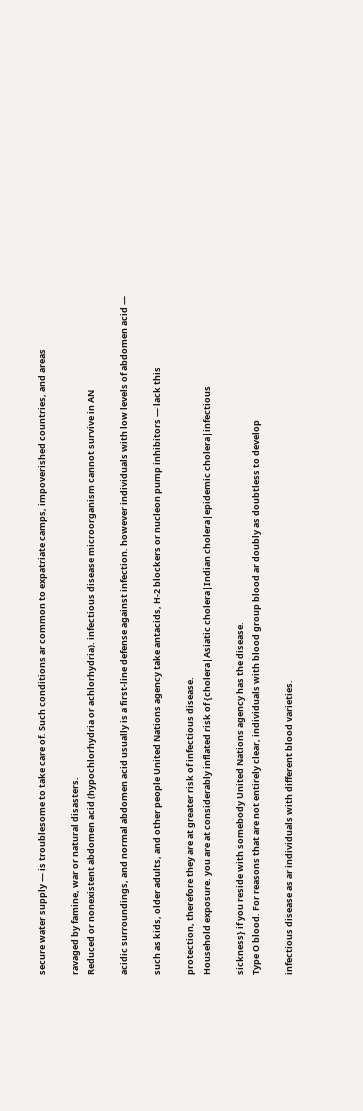secure water supply — is troublesome to take care of. Such conditions ar common to expatriate camps, impoverished countries, and areas

ravaged by famine, war or natural disasters.
Reduced or nonexistent abdomen acid (hypochlorhydria or achlorhydria). infectious disease microorganism cannot survive in AN

acidic surroundings, and normal abdomen acid usually is a first-line defense against infection. however individuals with low levels of abdomen acid —

such as kids, older adults, and other people United Nations agency take antacids, H-2 blockers or nucleon pump inhibitors — lack this

protection, therefore they are at greater risk of infectious disease.
Household exposure. you are at considerably inflated risk of {cholera|Asiatic cholera|Indian cholera|epidemic cholera|infectious

sickness} if you reside with somebody United Nations agency has the disease.
Type O blood. For reasons that are not entirely clear, individuals with blood group blood ar doubly as doubtless to develop

infectious disease as ar individuals with different blood varieties.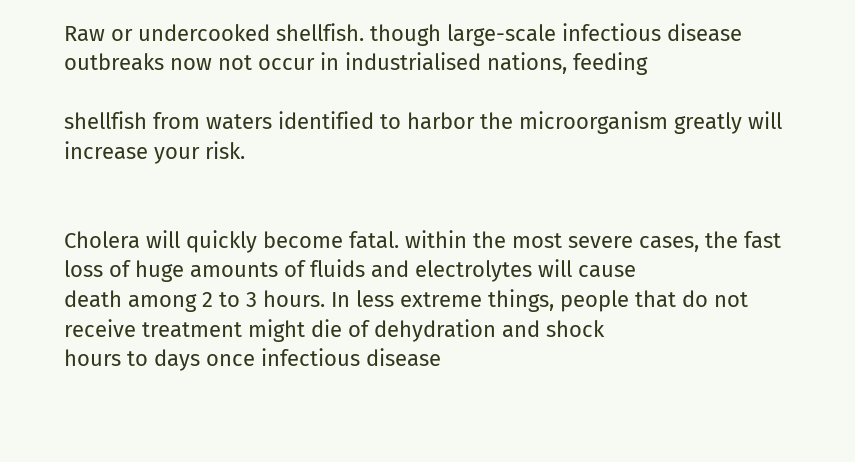Raw or undercooked shellfish. though large-scale infectious disease outbreaks now not occur in industrialised nations, feeding

shellfish from waters identified to harbor the microorganism greatly will increase your risk.


Cholera will quickly become fatal. within the most severe cases, the fast loss of huge amounts of fluids and electrolytes will cause
death among 2 to 3 hours. In less extreme things, people that do not receive treatment might die of dehydration and shock
hours to days once infectious disease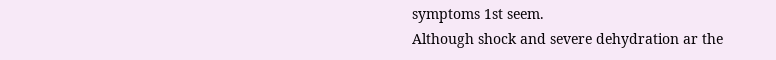symptoms 1st seem.
Although shock and severe dehydration ar the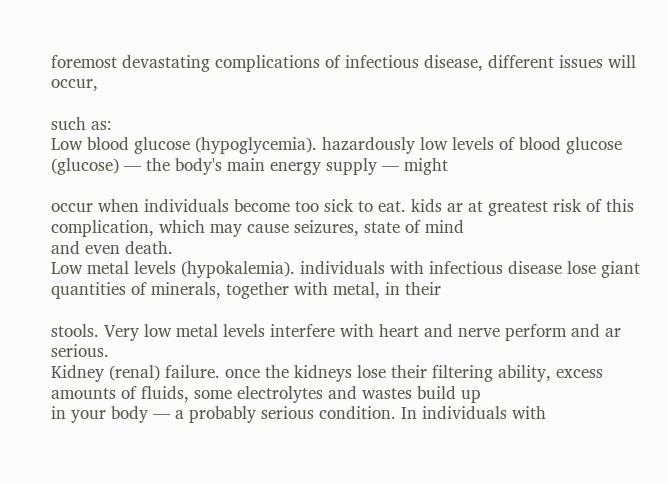foremost devastating complications of infectious disease, different issues will occur,

such as:
Low blood glucose (hypoglycemia). hazardously low levels of blood glucose (glucose) — the body's main energy supply — might

occur when individuals become too sick to eat. kids ar at greatest risk of this complication, which may cause seizures, state of mind
and even death.
Low metal levels (hypokalemia). individuals with infectious disease lose giant quantities of minerals, together with metal, in their

stools. Very low metal levels interfere with heart and nerve perform and ar serious.
Kidney (renal) failure. once the kidneys lose their filtering ability, excess amounts of fluids, some electrolytes and wastes build up
in your body — a probably serious condition. In individuals with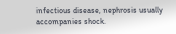infectious disease, nephrosis usually accompanies shock.